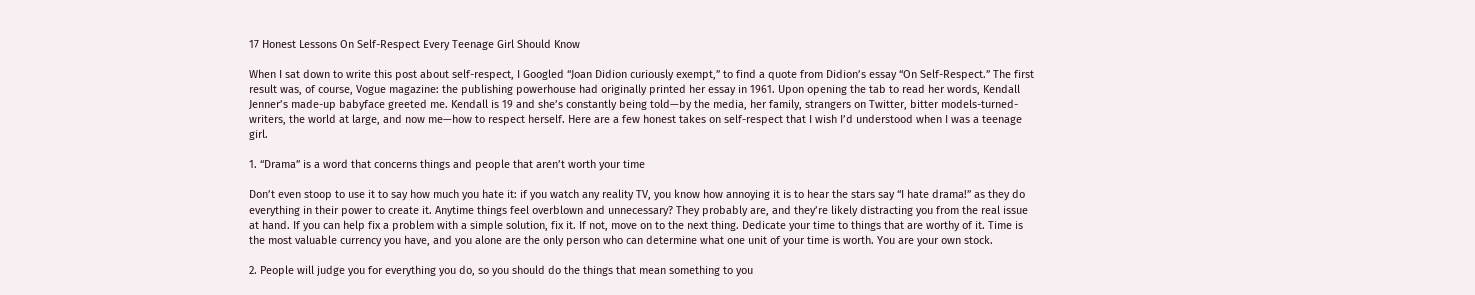17 Honest Lessons On Self-Respect Every Teenage Girl Should Know

When I sat down to write this post about self-respect, I Googled “Joan Didion curiously exempt,” to find a quote from Didion’s essay “On Self-Respect.” The first result was, of course, Vogue magazine: the publishing powerhouse had originally printed her essay in 1961. Upon opening the tab to read her words, Kendall Jenner’s made-up babyface greeted me. Kendall is 19 and she’s constantly being told—by the media, her family, strangers on Twitter, bitter models-turned-writers, the world at large, and now me—how to respect herself. Here are a few honest takes on self-respect that I wish I’d understood when I was a teenage girl.

1. “Drama” is a word that concerns things and people that aren’t worth your time

Don’t even stoop to use it to say how much you hate it: if you watch any reality TV, you know how annoying it is to hear the stars say “I hate drama!” as they do everything in their power to create it. Anytime things feel overblown and unnecessary? They probably are, and they’re likely distracting you from the real issue at hand. If you can help fix a problem with a simple solution, fix it. If not, move on to the next thing. Dedicate your time to things that are worthy of it. Time is the most valuable currency you have, and you alone are the only person who can determine what one unit of your time is worth. You are your own stock.

2. People will judge you for everything you do, so you should do the things that mean something to you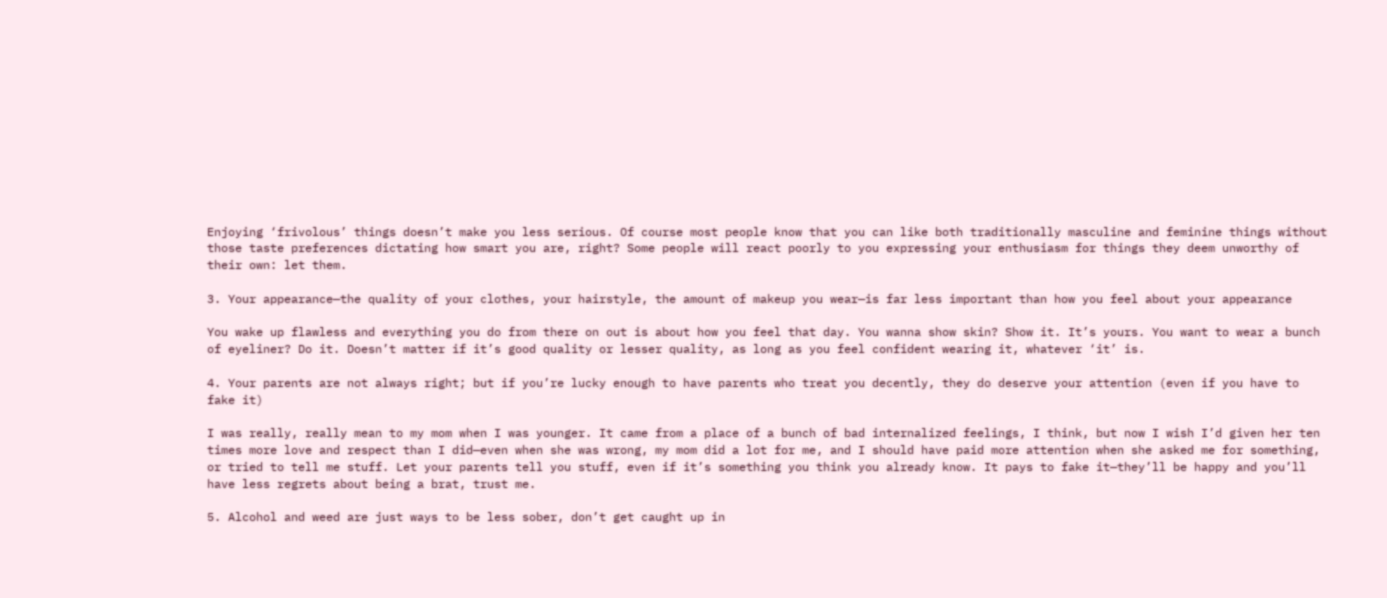Enjoying ‘frivolous’ things doesn’t make you less serious. Of course most people know that you can like both traditionally masculine and feminine things without those taste preferences dictating how smart you are, right? Some people will react poorly to you expressing your enthusiasm for things they deem unworthy of their own: let them.

3. Your appearance—the quality of your clothes, your hairstyle, the amount of makeup you wear—is far less important than how you feel about your appearance

You wake up flawless and everything you do from there on out is about how you feel that day. You wanna show skin? Show it. It’s yours. You want to wear a bunch of eyeliner? Do it. Doesn’t matter if it’s good quality or lesser quality, as long as you feel confident wearing it, whatever ‘it’ is.

4. Your parents are not always right; but if you’re lucky enough to have parents who treat you decently, they do deserve your attention (even if you have to fake it)

I was really, really mean to my mom when I was younger. It came from a place of a bunch of bad internalized feelings, I think, but now I wish I’d given her ten times more love and respect than I did—even when she was wrong, my mom did a lot for me, and I should have paid more attention when she asked me for something, or tried to tell me stuff. Let your parents tell you stuff, even if it’s something you think you already know. It pays to fake it—they’ll be happy and you’ll have less regrets about being a brat, trust me.

5. Alcohol and weed are just ways to be less sober, don’t get caught up in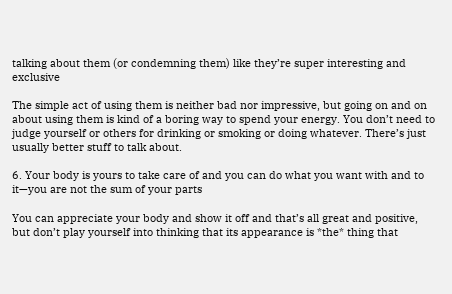talking about them (or condemning them) like they’re super interesting and exclusive

The simple act of using them is neither bad nor impressive, but going on and on about using them is kind of a boring way to spend your energy. You don’t need to judge yourself or others for drinking or smoking or doing whatever. There’s just usually better stuff to talk about.

6. Your body is yours to take care of and you can do what you want with and to it—you are not the sum of your parts

You can appreciate your body and show it off and that’s all great and positive, but don’t play yourself into thinking that its appearance is *the* thing that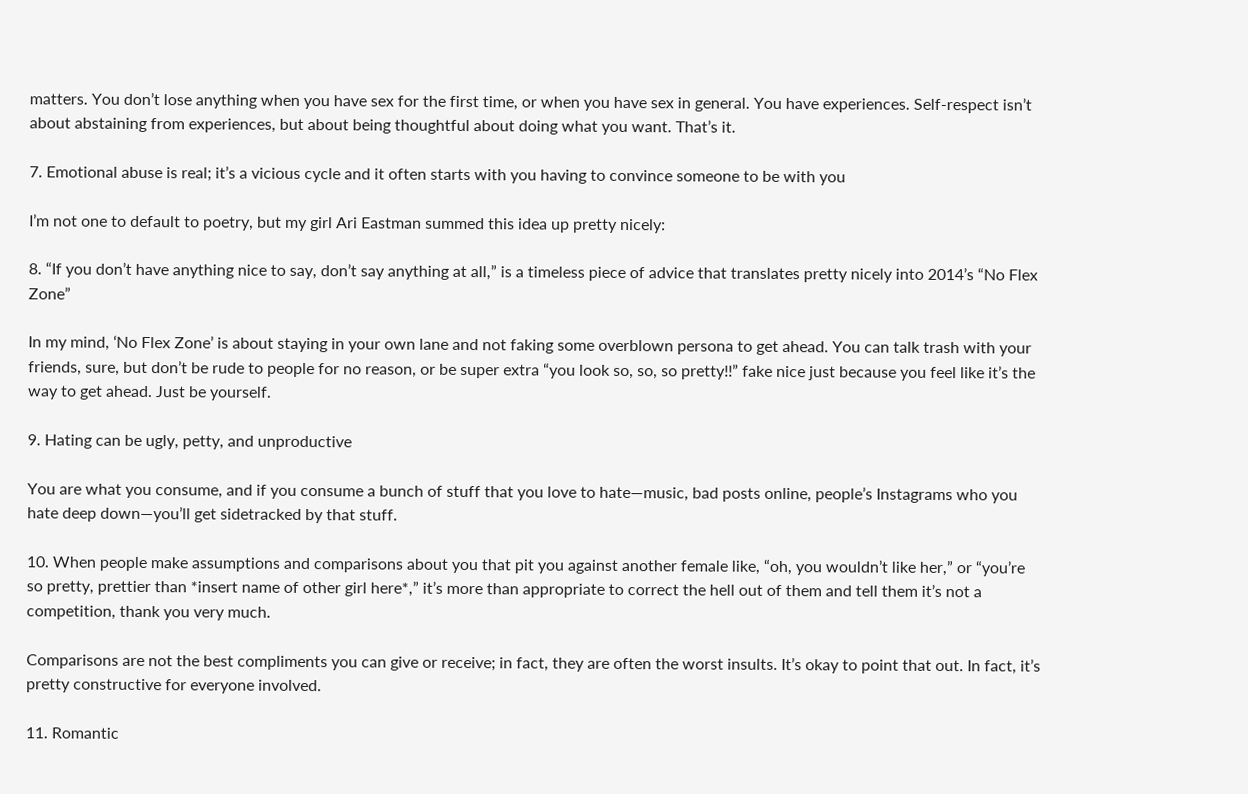matters. You don’t lose anything when you have sex for the first time, or when you have sex in general. You have experiences. Self-respect isn’t about abstaining from experiences, but about being thoughtful about doing what you want. That’s it.

7. Emotional abuse is real; it’s a vicious cycle and it often starts with you having to convince someone to be with you

I’m not one to default to poetry, but my girl Ari Eastman summed this idea up pretty nicely:

8. “If you don’t have anything nice to say, don’t say anything at all,” is a timeless piece of advice that translates pretty nicely into 2014’s “No Flex Zone”

In my mind, ‘No Flex Zone’ is about staying in your own lane and not faking some overblown persona to get ahead. You can talk trash with your friends, sure, but don’t be rude to people for no reason, or be super extra “you look so, so, so pretty!!” fake nice just because you feel like it’s the way to get ahead. Just be yourself.

9. Hating can be ugly, petty, and unproductive

You are what you consume, and if you consume a bunch of stuff that you love to hate—music, bad posts online, people’s Instagrams who you hate deep down—you’ll get sidetracked by that stuff.

10. When people make assumptions and comparisons about you that pit you against another female like, “oh, you wouldn’t like her,” or “you’re so pretty, prettier than *insert name of other girl here*,” it’s more than appropriate to correct the hell out of them and tell them it’s not a competition, thank you very much.

Comparisons are not the best compliments you can give or receive; in fact, they are often the worst insults. It’s okay to point that out. In fact, it’s pretty constructive for everyone involved.

11. Romantic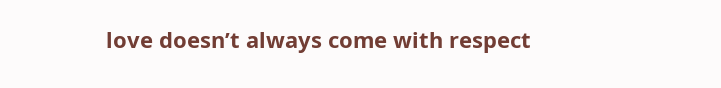love doesn’t always come with respect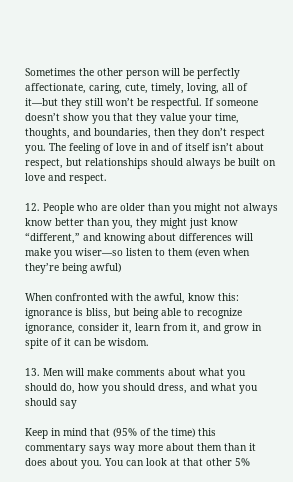Sometimes the other person will be perfectly affectionate, caring, cute, timely, loving, all of it—but they still won’t be respectful. If someone doesn’t show you that they value your time, thoughts, and boundaries, then they don’t respect you. The feeling of love in and of itself isn’t about respect, but relationships should always be built on love and respect.

12. People who are older than you might not always know better than you, they might just know “different,” and knowing about differences will make you wiser—so listen to them (even when they’re being awful)

When confronted with the awful, know this: ignorance is bliss, but being able to recognize ignorance, consider it, learn from it, and grow in spite of it can be wisdom.

13. Men will make comments about what you should do, how you should dress, and what you should say

Keep in mind that (95% of the time) this commentary says way more about them than it does about you. You can look at that other 5%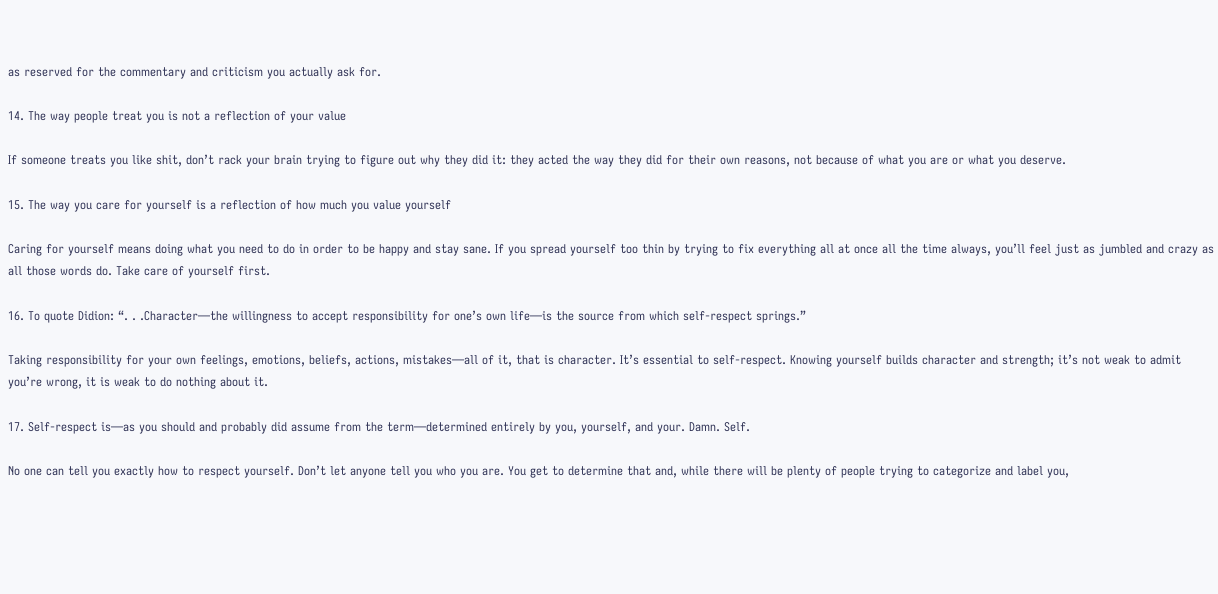as reserved for the commentary and criticism you actually ask for.

14. The way people treat you is not a reflection of your value

If someone treats you like shit, don’t rack your brain trying to figure out why they did it: they acted the way they did for their own reasons, not because of what you are or what you deserve.

15. The way you care for yourself is a reflection of how much you value yourself

Caring for yourself means doing what you need to do in order to be happy and stay sane. If you spread yourself too thin by trying to fix everything all at once all the time always, you’ll feel just as jumbled and crazy as all those words do. Take care of yourself first.

16. To quote Didion: “. . .Character—the willingness to accept responsibility for one’s own life—is the source from which self-respect springs.”

Taking responsibility for your own feelings, emotions, beliefs, actions, mistakes—all of it, that is character. It’s essential to self-respect. Knowing yourself builds character and strength; it’s not weak to admit you’re wrong, it is weak to do nothing about it.

17. Self-respect is—as you should and probably did assume from the term—determined entirely by you, yourself, and your. Damn. Self.

No one can tell you exactly how to respect yourself. Don’t let anyone tell you who you are. You get to determine that and, while there will be plenty of people trying to categorize and label you,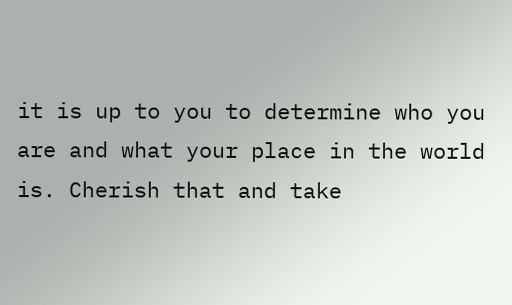it is up to you to determine who you are and what your place in the world is. Cherish that and take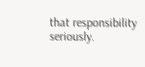that responsibility seriously.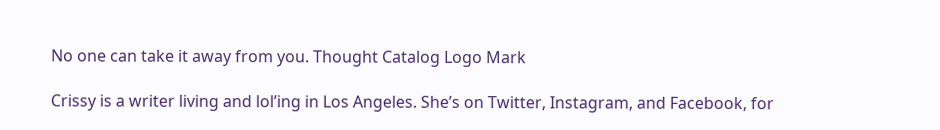No one can take it away from you. Thought Catalog Logo Mark

Crissy is a writer living and lol’ing in Los Angeles. She’s on Twitter, Instagram, and Facebook, for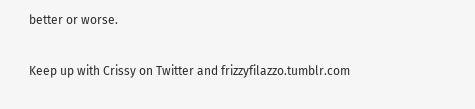better or worse.

Keep up with Crissy on Twitter and frizzyfilazzo.tumblr.com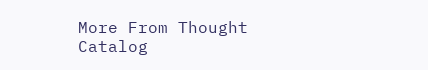More From Thought Catalog